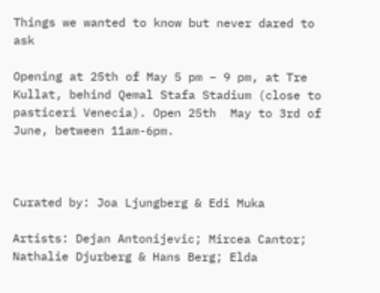Things we wanted to know but never dared to ask

Opening at 25th of May 5 pm – 9 pm, at Tre Kullat, behind Qemal Stafa Stadium (close to pasticeri Venecia). Open 25th  May to 3rd of June, between 11am-6pm.



Curated by: Joa Ljungberg & Edi Muka

Artists: Dejan Antonijevic; Mircea Cantor; Nathalie Djurberg & Hans Berg; Elda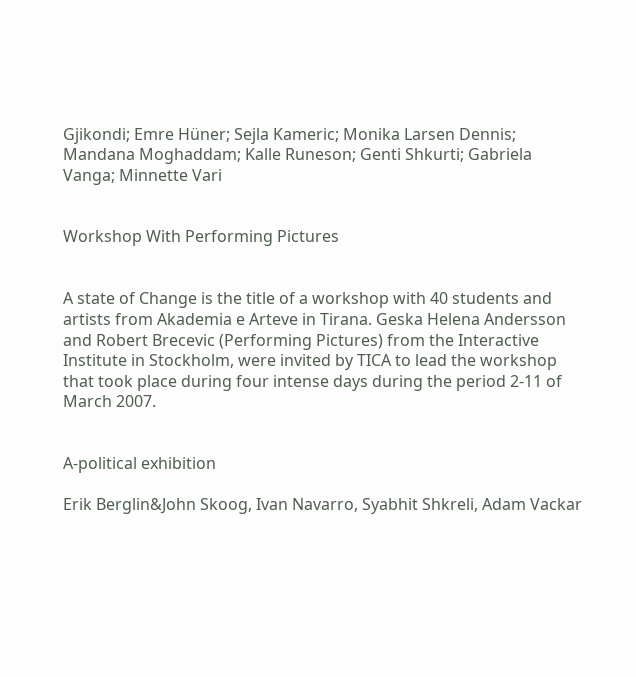Gjikondi; Emre Hüner; Sejla Kameric; Monika Larsen Dennis; Mandana Moghaddam; Kalle Runeson; Genti Shkurti; Gabriela Vanga; Minnette Vari


Workshop With Performing Pictures


A state of Change is the title of a workshop with 40 students and artists from Akademia e Arteve in Tirana. Geska Helena Andersson and Robert Brecevic (Performing Pictures) from the Interactive Institute in Stockholm, were invited by TICA to lead the workshop that took place during four intense days during the period 2-11 of March 2007.


A-political exhibition

Erik Berglin&John Skoog, Ivan Navarro, Syabhit Shkreli, Adam Vackar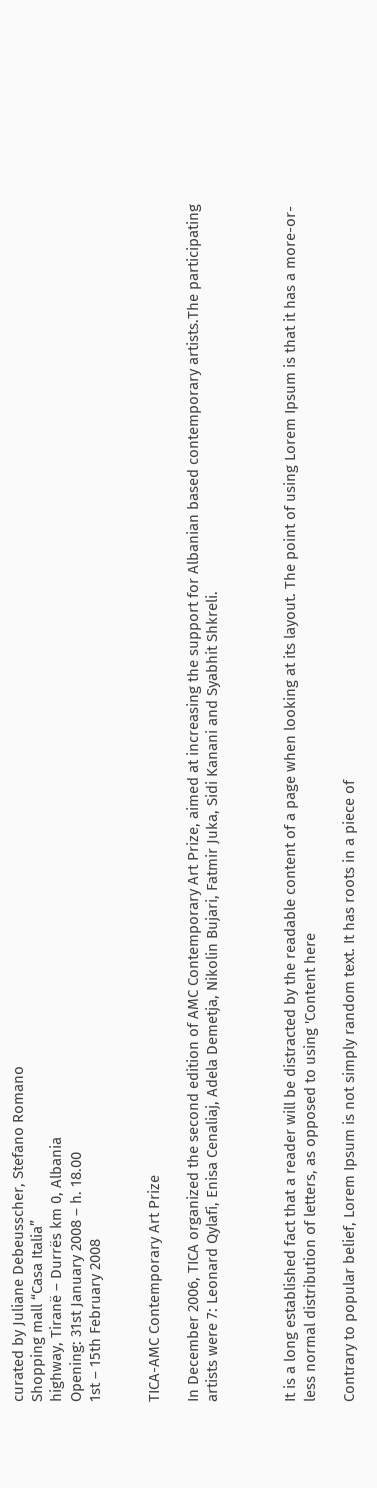curated by Juliane Debeusscher, Stefano Romano
Shopping mall “Casa Italia”
highway, Tiranë – Durrës km 0, Albania
Opening: 31st January 2008 – h. 18.00
1st – 15th February 2008


TICA-AMC Contemporary Art Prize

In December 2006, TICA organized the second edition of AMC Contemporary Art Prize, aimed at increasing the support for Albanian based contemporary artists.The participating artists were 7: Leonard Qylafi, Enisa Cenaliaj, Adela Demetja, Nikolin Bujari, Fatmir Juka, Sidi Kanani and Syabhit Shkreli.



It is a long established fact that a reader will be distracted by the readable content of a page when looking at its layout. The point of using Lorem Ipsum is that it has a more-or-less normal distribution of letters, as opposed to using 'Content here

Contrary to popular belief, Lorem Ipsum is not simply random text. It has roots in a piece of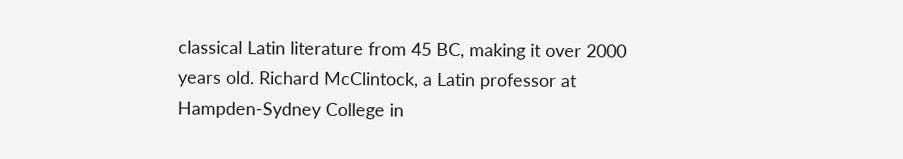classical Latin literature from 45 BC, making it over 2000 years old. Richard McClintock, a Latin professor at Hampden-Sydney College in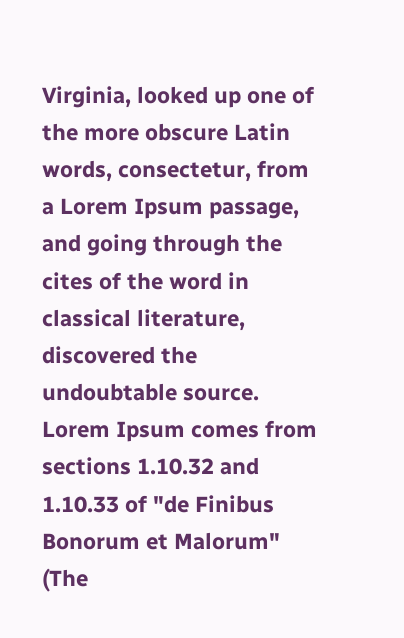Virginia, looked up one of the more obscure Latin words, consectetur, from a Lorem Ipsum passage, and going through the cites of the word in classical literature, discovered the undoubtable source. Lorem Ipsum comes from sections 1.10.32 and 1.10.33 of "de Finibus Bonorum et Malorum" (The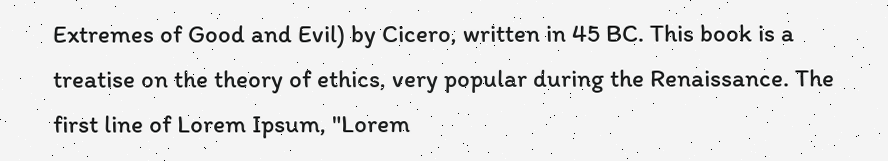Extremes of Good and Evil) by Cicero, written in 45 BC. This book is a treatise on the theory of ethics, very popular during the Renaissance. The first line of Lorem Ipsum, "Lorem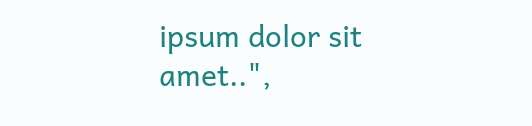ipsum dolor sit amet..",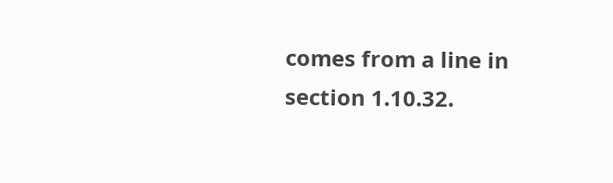comes from a line in section 1.10.32.